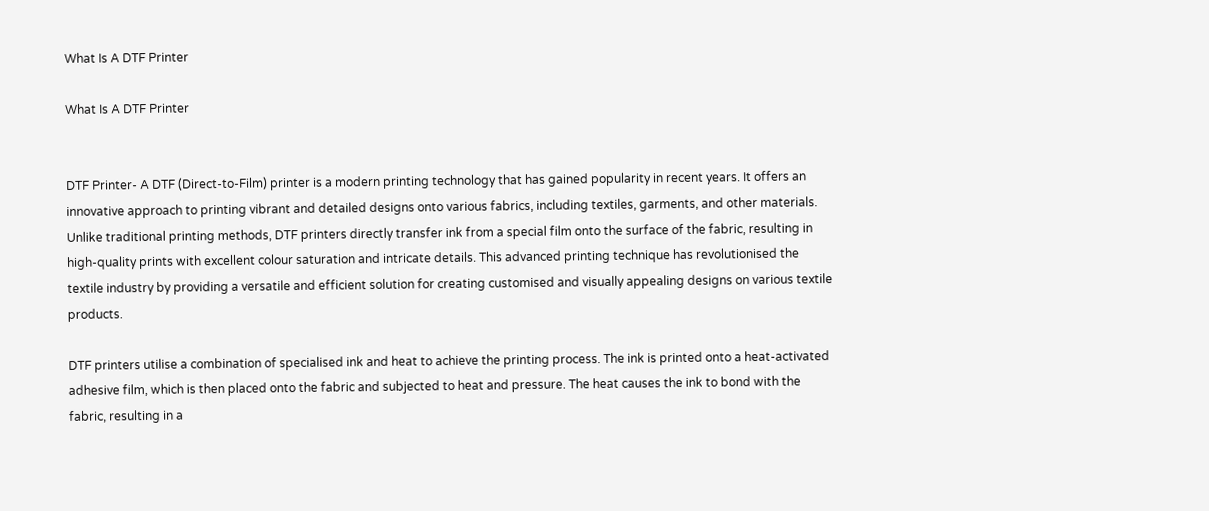What Is A DTF Printer

What Is A DTF Printer


DTF Printer- A DTF (Direct-to-Film) printer is a modern printing technology that has gained popularity in recent years. It offers an innovative approach to printing vibrant and detailed designs onto various fabrics, including textiles, garments, and other materials. Unlike traditional printing methods, DTF printers directly transfer ink from a special film onto the surface of the fabric, resulting in high-quality prints with excellent colour saturation and intricate details. This advanced printing technique has revolutionised the textile industry by providing a versatile and efficient solution for creating customised and visually appealing designs on various textile products.

DTF printers utilise a combination of specialised ink and heat to achieve the printing process. The ink is printed onto a heat-activated adhesive film, which is then placed onto the fabric and subjected to heat and pressure. The heat causes the ink to bond with the fabric, resulting in a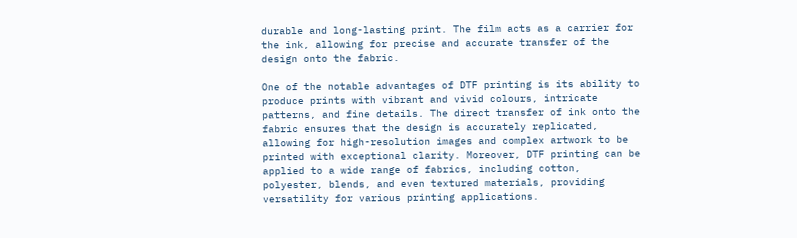durable and long-lasting print. The film acts as a carrier for the ink, allowing for precise and accurate transfer of the design onto the fabric.

One of the notable advantages of DTF printing is its ability to produce prints with vibrant and vivid colours, intricate patterns, and fine details. The direct transfer of ink onto the fabric ensures that the design is accurately replicated, allowing for high-resolution images and complex artwork to be printed with exceptional clarity. Moreover, DTF printing can be applied to a wide range of fabrics, including cotton, polyester, blends, and even textured materials, providing versatility for various printing applications.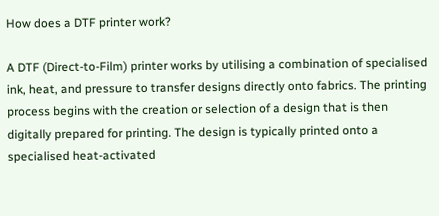How does a DTF printer work?

A DTF (Direct-to-Film) printer works by utilising a combination of specialised ink, heat, and pressure to transfer designs directly onto fabrics. The printing process begins with the creation or selection of a design that is then digitally prepared for printing. The design is typically printed onto a specialised heat-activated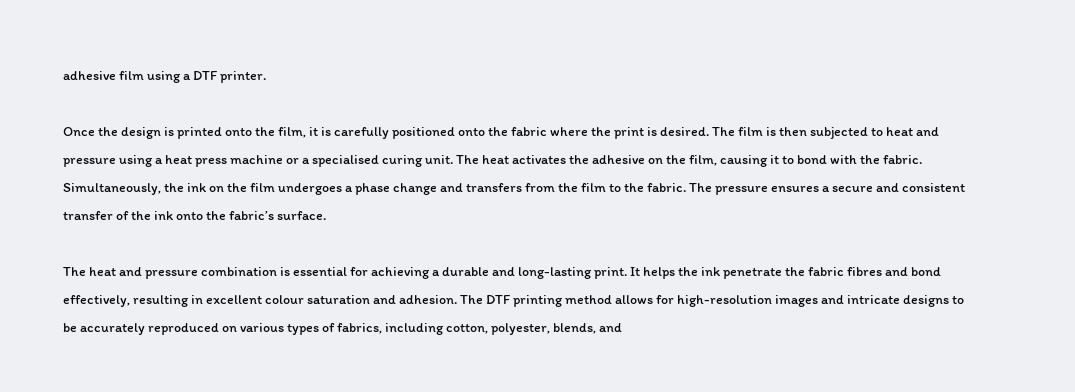adhesive film using a DTF printer.

Once the design is printed onto the film, it is carefully positioned onto the fabric where the print is desired. The film is then subjected to heat and pressure using a heat press machine or a specialised curing unit. The heat activates the adhesive on the film, causing it to bond with the fabric. Simultaneously, the ink on the film undergoes a phase change and transfers from the film to the fabric. The pressure ensures a secure and consistent transfer of the ink onto the fabric’s surface.

The heat and pressure combination is essential for achieving a durable and long-lasting print. It helps the ink penetrate the fabric fibres and bond effectively, resulting in excellent colour saturation and adhesion. The DTF printing method allows for high-resolution images and intricate designs to be accurately reproduced on various types of fabrics, including cotton, polyester, blends, and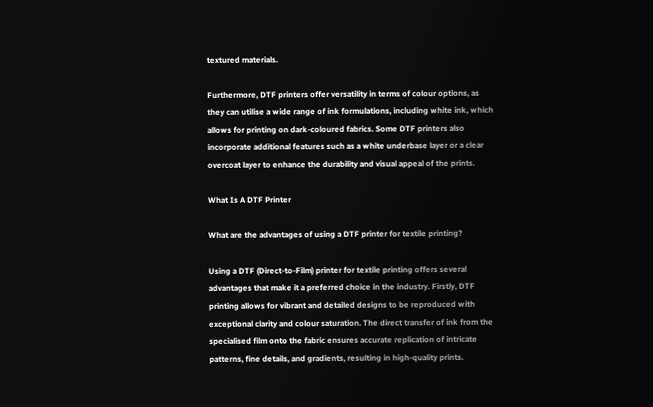textured materials.

Furthermore, DTF printers offer versatility in terms of colour options, as they can utilise a wide range of ink formulations, including white ink, which allows for printing on dark-coloured fabrics. Some DTF printers also incorporate additional features such as a white underbase layer or a clear overcoat layer to enhance the durability and visual appeal of the prints.

What Is A DTF Printer

What are the advantages of using a DTF printer for textile printing?

Using a DTF (Direct-to-Film) printer for textile printing offers several advantages that make it a preferred choice in the industry. Firstly, DTF printing allows for vibrant and detailed designs to be reproduced with exceptional clarity and colour saturation. The direct transfer of ink from the specialised film onto the fabric ensures accurate replication of intricate patterns, fine details, and gradients, resulting in high-quality prints.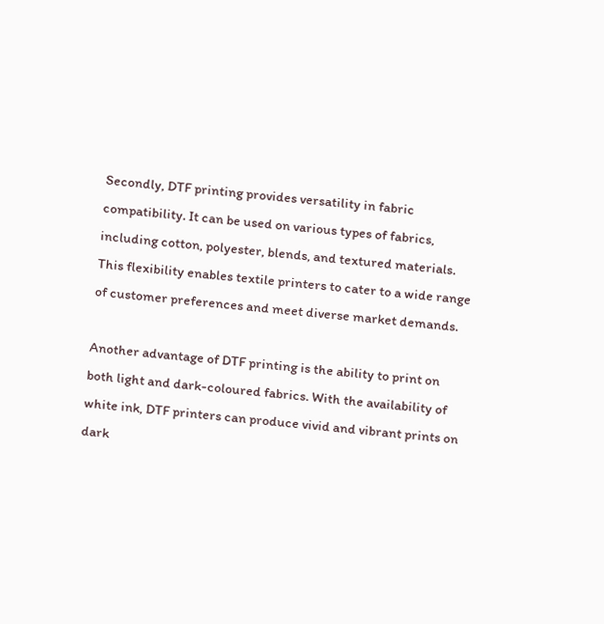Secondly, DTF printing provides versatility in fabric compatibility. It can be used on various types of fabrics, including cotton, polyester, blends, and textured materials. This flexibility enables textile printers to cater to a wide range of customer preferences and meet diverse market demands.

Another advantage of DTF printing is the ability to print on both light and dark-coloured fabrics. With the availability of white ink, DTF printers can produce vivid and vibrant prints on dark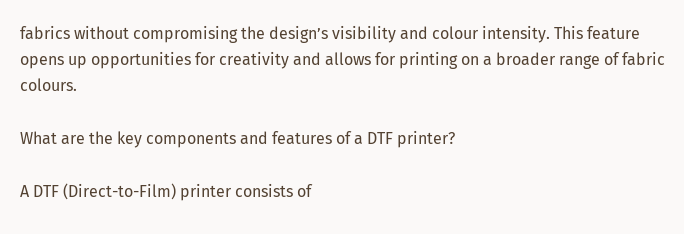fabrics without compromising the design’s visibility and colour intensity. This feature opens up opportunities for creativity and allows for printing on a broader range of fabric colours.

What are the key components and features of a DTF printer?

A DTF (Direct-to-Film) printer consists of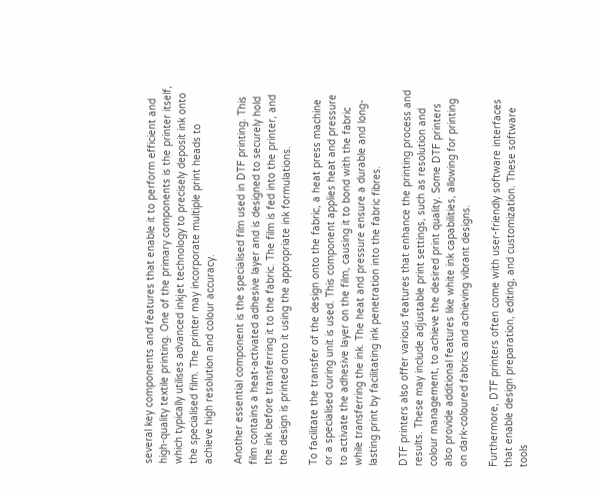several key components and features that enable it to perform efficient and high-quality textile printing. One of the primary components is the printer itself, which typically utilises advanced inkjet technology to precisely deposit ink onto the specialised film. The printer may incorporate multiple print heads to achieve high resolution and colour accuracy.

Another essential component is the specialised film used in DTF printing. This film contains a heat-activated adhesive layer and is designed to securely hold the ink before transferring it to the fabric. The film is fed into the printer, and the design is printed onto it using the appropriate ink formulations.

To facilitate the transfer of the design onto the fabric, a heat press machine or a specialised curing unit is used. This component applies heat and pressure to activate the adhesive layer on the film, causing it to bond with the fabric while transferring the ink. The heat and pressure ensure a durable and long-lasting print by facilitating ink penetration into the fabric fibres.

DTF printers also offer various features that enhance the printing process and results. These may include adjustable print settings, such as resolution and colour management, to achieve the desired print quality. Some DTF printers also provide additional features like white ink capabilities, allowing for printing on dark-coloured fabrics and achieving vibrant designs.

Furthermore, DTF printers often come with user-friendly software interfaces that enable design preparation, editing, and customization. These software tools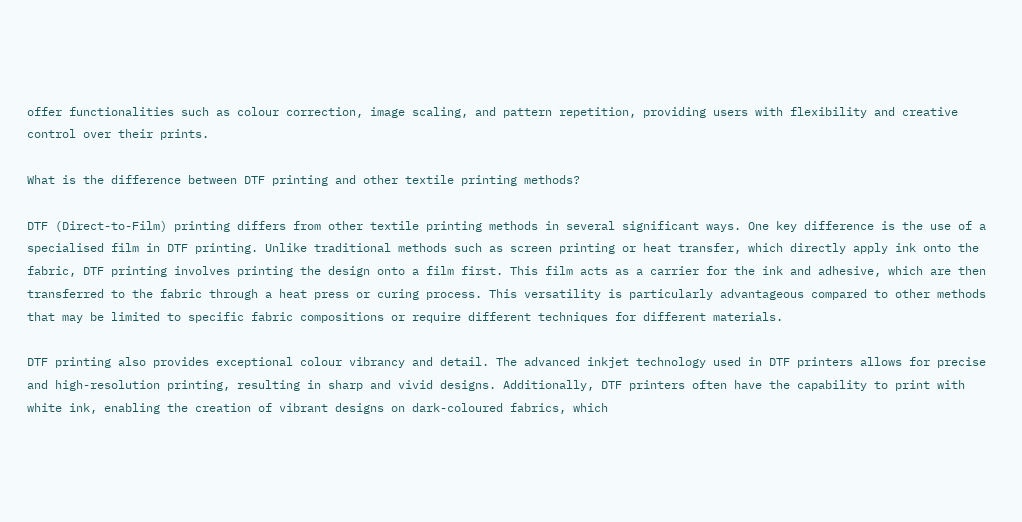offer functionalities such as colour correction, image scaling, and pattern repetition, providing users with flexibility and creative control over their prints.

What is the difference between DTF printing and other textile printing methods?

DTF (Direct-to-Film) printing differs from other textile printing methods in several significant ways. One key difference is the use of a specialised film in DTF printing. Unlike traditional methods such as screen printing or heat transfer, which directly apply ink onto the fabric, DTF printing involves printing the design onto a film first. This film acts as a carrier for the ink and adhesive, which are then transferred to the fabric through a heat press or curing process. This versatility is particularly advantageous compared to other methods that may be limited to specific fabric compositions or require different techniques for different materials.

DTF printing also provides exceptional colour vibrancy and detail. The advanced inkjet technology used in DTF printers allows for precise and high-resolution printing, resulting in sharp and vivid designs. Additionally, DTF printers often have the capability to print with white ink, enabling the creation of vibrant designs on dark-coloured fabrics, which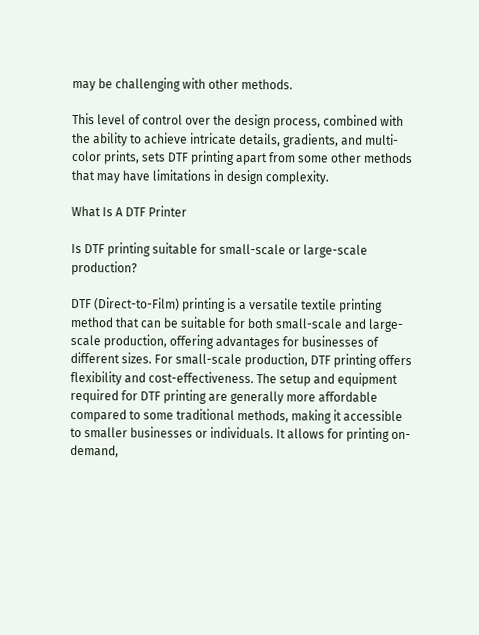may be challenging with other methods.

This level of control over the design process, combined with the ability to achieve intricate details, gradients, and multi-color prints, sets DTF printing apart from some other methods that may have limitations in design complexity.

What Is A DTF Printer

Is DTF printing suitable for small-scale or large-scale production?

DTF (Direct-to-Film) printing is a versatile textile printing method that can be suitable for both small-scale and large-scale production, offering advantages for businesses of different sizes. For small-scale production, DTF printing offers flexibility and cost-effectiveness. The setup and equipment required for DTF printing are generally more affordable compared to some traditional methods, making it accessible to smaller businesses or individuals. It allows for printing on-demand,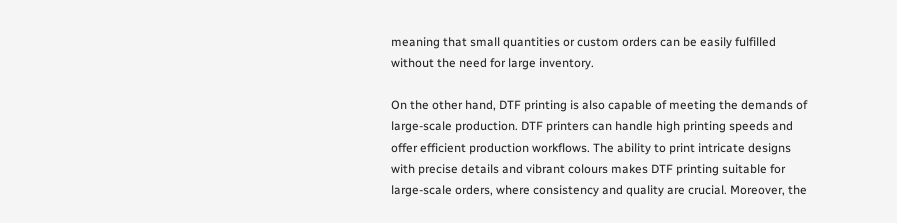meaning that small quantities or custom orders can be easily fulfilled without the need for large inventory.

On the other hand, DTF printing is also capable of meeting the demands of large-scale production. DTF printers can handle high printing speeds and offer efficient production workflows. The ability to print intricate designs with precise details and vibrant colours makes DTF printing suitable for large-scale orders, where consistency and quality are crucial. Moreover, the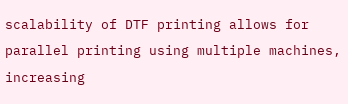scalability of DTF printing allows for parallel printing using multiple machines, increasing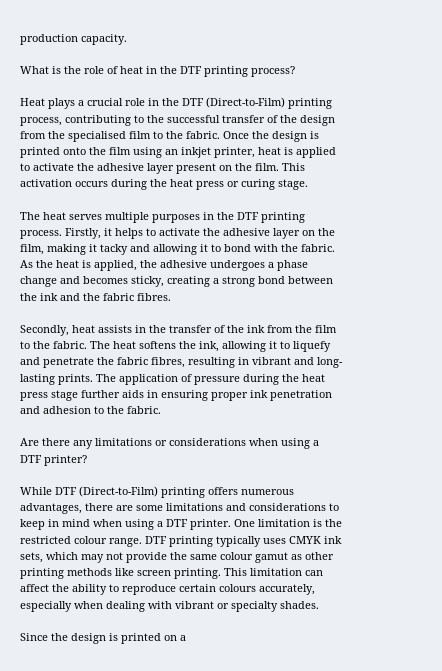production capacity.

What is the role of heat in the DTF printing process?

Heat plays a crucial role in the DTF (Direct-to-Film) printing process, contributing to the successful transfer of the design from the specialised film to the fabric. Once the design is printed onto the film using an inkjet printer, heat is applied to activate the adhesive layer present on the film. This activation occurs during the heat press or curing stage.

The heat serves multiple purposes in the DTF printing process. Firstly, it helps to activate the adhesive layer on the film, making it tacky and allowing it to bond with the fabric. As the heat is applied, the adhesive undergoes a phase change and becomes sticky, creating a strong bond between the ink and the fabric fibres.

Secondly, heat assists in the transfer of the ink from the film to the fabric. The heat softens the ink, allowing it to liquefy and penetrate the fabric fibres, resulting in vibrant and long-lasting prints. The application of pressure during the heat press stage further aids in ensuring proper ink penetration and adhesion to the fabric.

Are there any limitations or considerations when using a DTF printer?

While DTF (Direct-to-Film) printing offers numerous advantages, there are some limitations and considerations to keep in mind when using a DTF printer. One limitation is the restricted colour range. DTF printing typically uses CMYK ink sets, which may not provide the same colour gamut as other printing methods like screen printing. This limitation can affect the ability to reproduce certain colours accurately, especially when dealing with vibrant or specialty shades.

Since the design is printed on a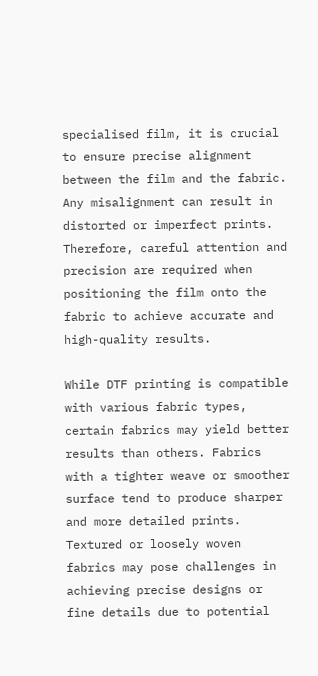specialised film, it is crucial to ensure precise alignment between the film and the fabric. Any misalignment can result in distorted or imperfect prints. Therefore, careful attention and precision are required when positioning the film onto the fabric to achieve accurate and high-quality results.

While DTF printing is compatible with various fabric types, certain fabrics may yield better results than others. Fabrics with a tighter weave or smoother surface tend to produce sharper and more detailed prints. Textured or loosely woven fabrics may pose challenges in achieving precise designs or fine details due to potential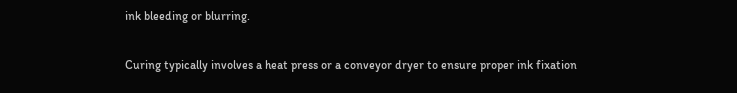ink bleeding or blurring.

Curing typically involves a heat press or a conveyor dryer to ensure proper ink fixation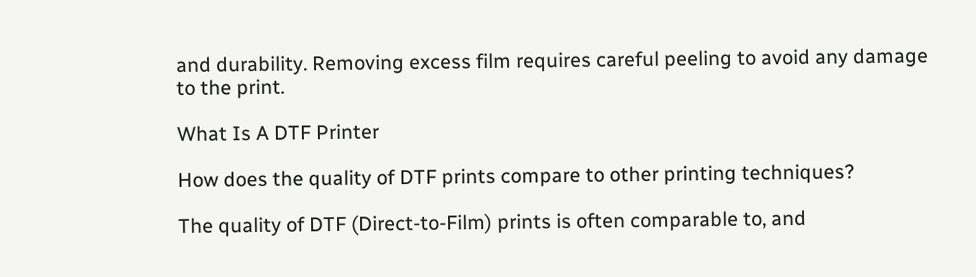and durability. Removing excess film requires careful peeling to avoid any damage to the print.

What Is A DTF Printer

How does the quality of DTF prints compare to other printing techniques?

The quality of DTF (Direct-to-Film) prints is often comparable to, and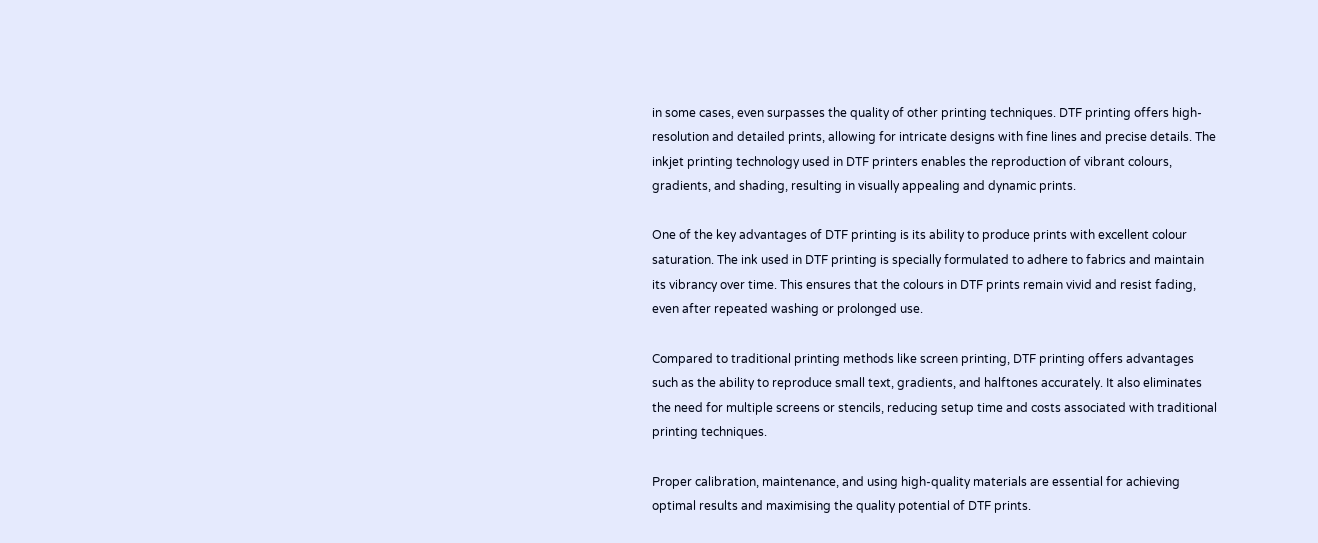in some cases, even surpasses the quality of other printing techniques. DTF printing offers high-resolution and detailed prints, allowing for intricate designs with fine lines and precise details. The inkjet printing technology used in DTF printers enables the reproduction of vibrant colours, gradients, and shading, resulting in visually appealing and dynamic prints.

One of the key advantages of DTF printing is its ability to produce prints with excellent colour saturation. The ink used in DTF printing is specially formulated to adhere to fabrics and maintain its vibrancy over time. This ensures that the colours in DTF prints remain vivid and resist fading, even after repeated washing or prolonged use.

Compared to traditional printing methods like screen printing, DTF printing offers advantages such as the ability to reproduce small text, gradients, and halftones accurately. It also eliminates the need for multiple screens or stencils, reducing setup time and costs associated with traditional printing techniques.

Proper calibration, maintenance, and using high-quality materials are essential for achieving optimal results and maximising the quality potential of DTF prints.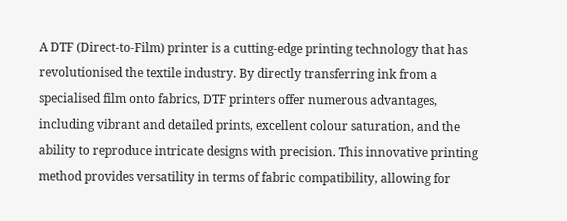A DTF (Direct-to-Film) printer is a cutting-edge printing technology that has revolutionised the textile industry. By directly transferring ink from a specialised film onto fabrics, DTF printers offer numerous advantages, including vibrant and detailed prints, excellent colour saturation, and the ability to reproduce intricate designs with precision. This innovative printing method provides versatility in terms of fabric compatibility, allowing for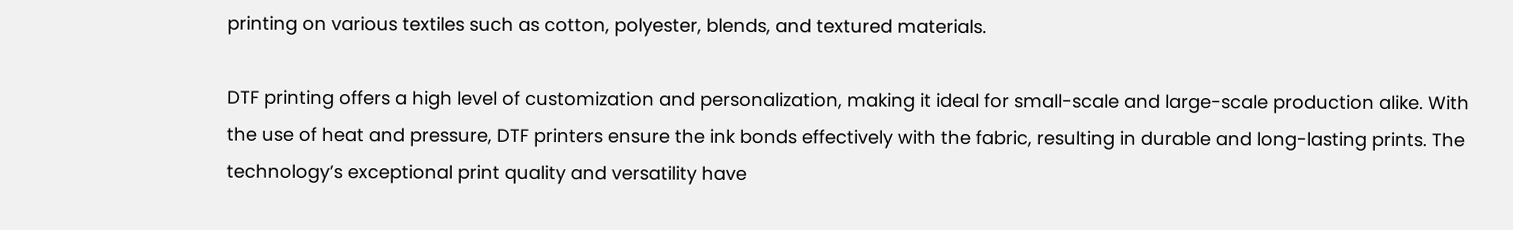printing on various textiles such as cotton, polyester, blends, and textured materials.

DTF printing offers a high level of customization and personalization, making it ideal for small-scale and large-scale production alike. With the use of heat and pressure, DTF printers ensure the ink bonds effectively with the fabric, resulting in durable and long-lasting prints. The technology’s exceptional print quality and versatility have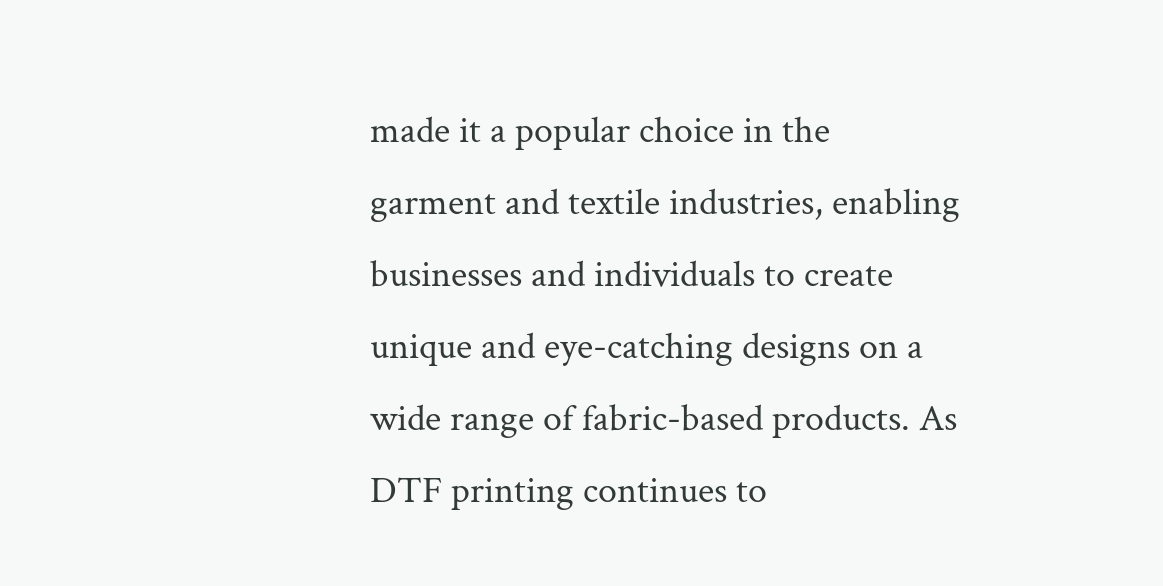made it a popular choice in the garment and textile industries, enabling businesses and individuals to create unique and eye-catching designs on a wide range of fabric-based products. As DTF printing continues to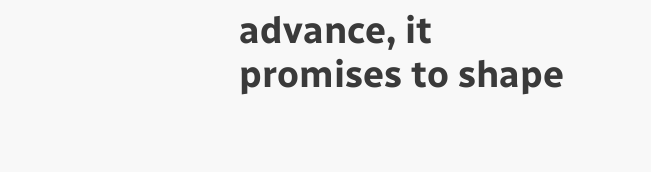advance, it promises to shape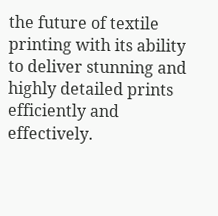the future of textile printing with its ability to deliver stunning and highly detailed prints efficiently and effectively.